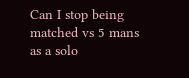Can I stop being matched vs 5 mans as a solo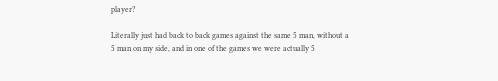player?

Literally just had back to back games against the same 5 man, without a 5 man on my side, and in one of the games we were actually 5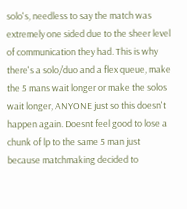solo's, needless to say the match was extremely one sided due to the sheer level of communication they had. This is why there's a solo/duo and a flex queue, make the 5 mans wait longer or make the solos wait longer, ANYONE just so this doesn't happen again. Doesnt feel good to lose a chunk of lp to the same 5 man just because matchmaking decided to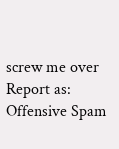screw me over
Report as:
Offensive Spam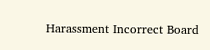Harassment Incorrect Board